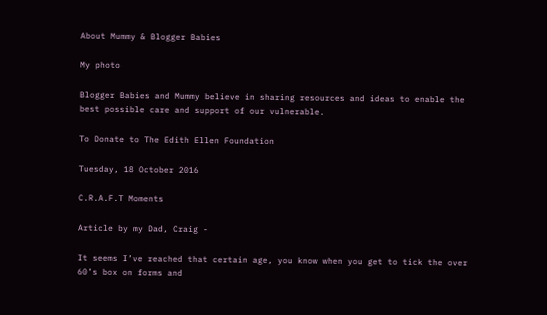About Mummy & Blogger Babies

My photo

Blogger Babies and Mummy believe in sharing resources and ideas to enable the best possible care and support of our vulnerable.

To Donate to The Edith Ellen Foundation

Tuesday, 18 October 2016

C.R.A.F.T Moments

Article by my Dad, Craig -

It seems I’ve reached that certain age, you know when you get to tick the over 60’s box on forms and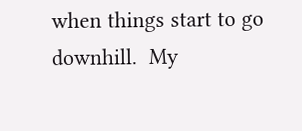when things start to go downhill.  My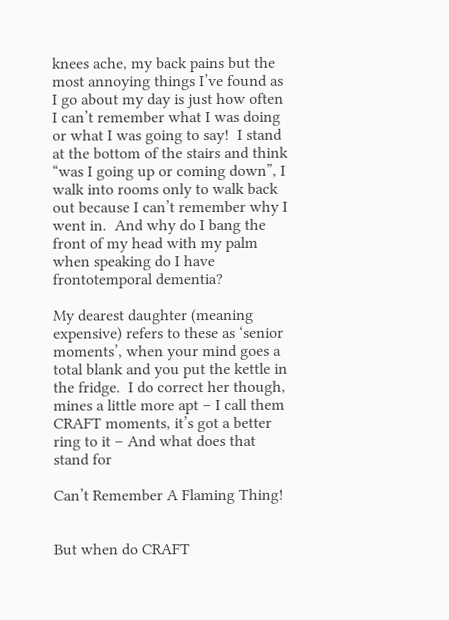knees ache, my back pains but the most annoying things I’ve found as I go about my day is just how often I can’t remember what I was doing or what I was going to say!  I stand at the bottom of the stairs and think “was I going up or coming down”, I walk into rooms only to walk back out because I can’t remember why I went in.  And why do I bang the front of my head with my palm when speaking do I have frontotemporal dementia?

My dearest daughter (meaning expensive) refers to these as ‘senior moments’, when your mind goes a total blank and you put the kettle in the fridge.  I do correct her though, mines a little more apt – I call them CRAFT moments, it’s got a better ring to it – And what does that stand for

Can’t Remember A Flaming Thing!


But when do CRAFT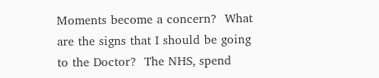Moments become a concern?  What are the signs that I should be going to the Doctor?  The NHS, spend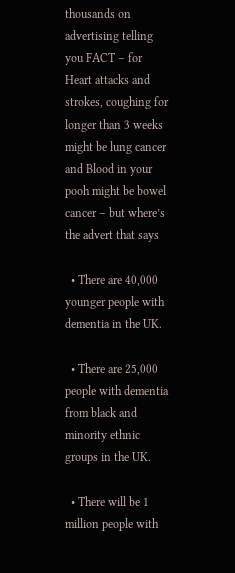thousands on advertising telling you FACT – for Heart attacks and strokes, coughing for longer than 3 weeks might be lung cancer and Blood in your pooh might be bowel cancer – but where’s the advert that says

  • There are 40,000 younger people with dementia in the UK.

  • There are 25,000 people with dementia from black and minority ethnic groups in the UK.

  • There will be 1 million people with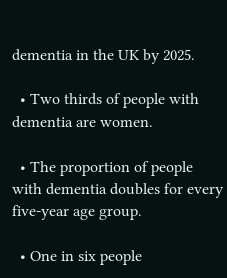dementia in the UK by 2025.

  • Two thirds of people with dementia are women.

  • The proportion of people with dementia doubles for every five-year age group.

  • One in six people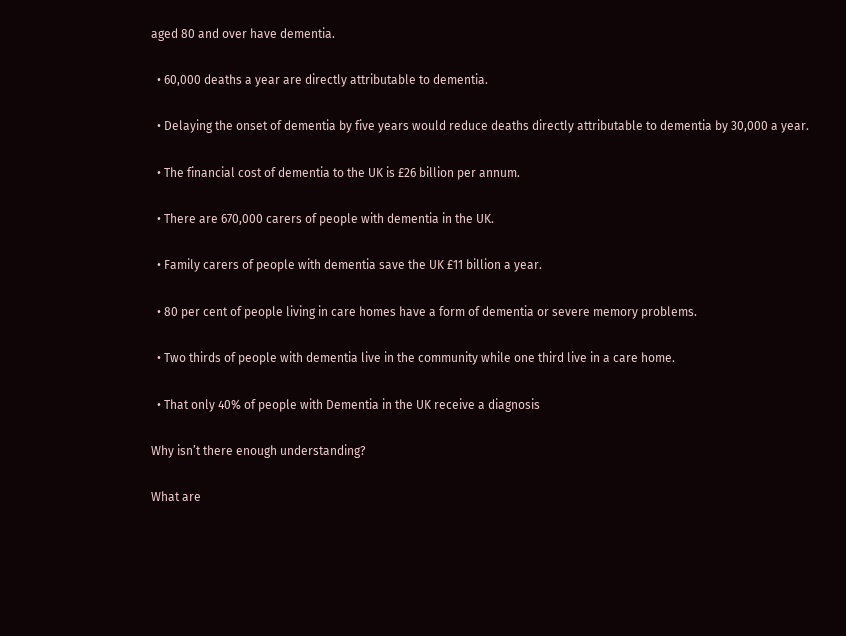aged 80 and over have dementia.

  • 60,000 deaths a year are directly attributable to dementia.

  • Delaying the onset of dementia by five years would reduce deaths directly attributable to dementia by 30,000 a year.

  • The financial cost of dementia to the UK is £26 billion per annum.

  • There are 670,000 carers of people with dementia in the UK.

  • Family carers of people with dementia save the UK £11 billion a year.

  • 80 per cent of people living in care homes have a form of dementia or severe memory problems.

  • Two thirds of people with dementia live in the community while one third live in a care home.

  • That only 40% of people with Dementia in the UK receive a diagnosis

Why isn’t there enough understanding?

What are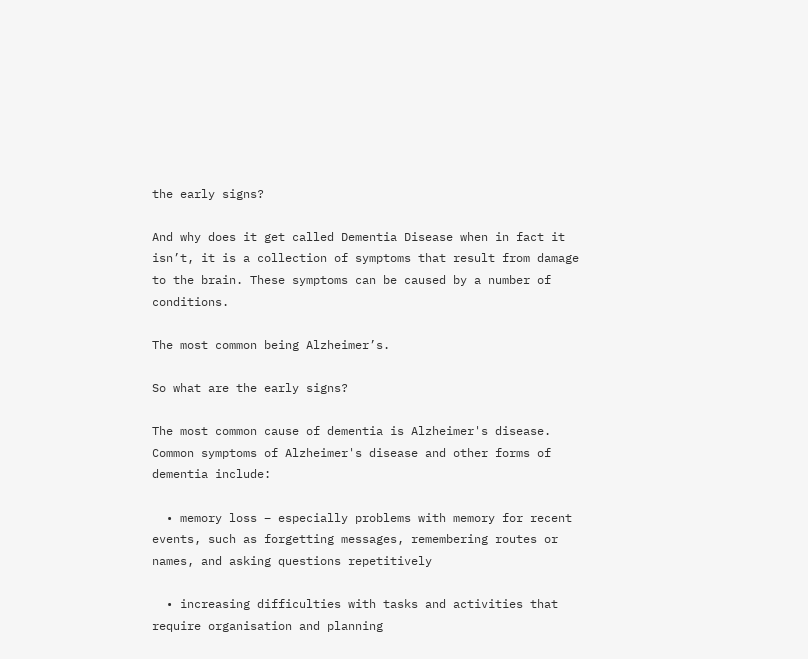the early signs?

And why does it get called Dementia Disease when in fact it isn’t, it is a collection of symptoms that result from damage to the brain. These symptoms can be caused by a number of conditions.

The most common being Alzheimer’s.

So what are the early signs?

The most common cause of dementia is Alzheimer's disease. Common symptoms of Alzheimer's disease and other forms of dementia include:

  • memory loss – especially problems with memory for recent events, such as forgetting messages, remembering routes or names, and asking questions repetitively

  • increasing difficulties with tasks and activities that require organisation and planning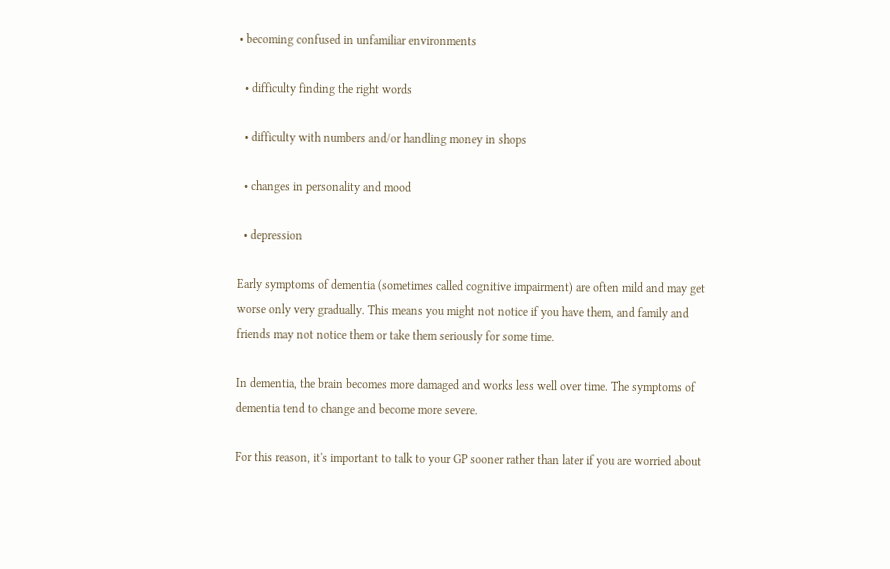• becoming confused in unfamiliar environments

  • difficulty finding the right words

  • difficulty with numbers and/or handling money in shops

  • changes in personality and mood

  • depression

Early symptoms of dementia (sometimes called cognitive impairment) are often mild and may get worse only very gradually. This means you might not notice if you have them, and family and friends may not notice them or take them seriously for some time.

In dementia, the brain becomes more damaged and works less well over time. The symptoms of dementia tend to change and become more severe.

For this reason, it's important to talk to your GP sooner rather than later if you are worried about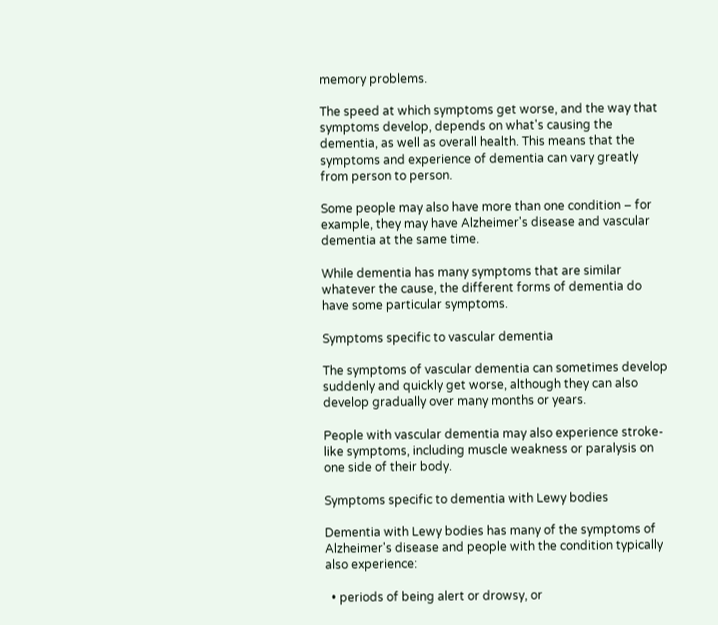memory problems.

The speed at which symptoms get worse, and the way that symptoms develop, depends on what's causing the dementia, as well as overall health. This means that the symptoms and experience of dementia can vary greatly from person to person.

Some people may also have more than one condition – for example, they may have Alzheimer's disease and vascular dementia at the same time.

While dementia has many symptoms that are similar whatever the cause, the different forms of dementia do have some particular symptoms.

Symptoms specific to vascular dementia

The symptoms of vascular dementia can sometimes develop suddenly and quickly get worse, although they can also develop gradually over many months or years.

People with vascular dementia may also experience stroke-like symptoms, including muscle weakness or paralysis on one side of their body.

Symptoms specific to dementia with Lewy bodies

Dementia with Lewy bodies has many of the symptoms of Alzheimer's disease and people with the condition typically also experience:

  • periods of being alert or drowsy, or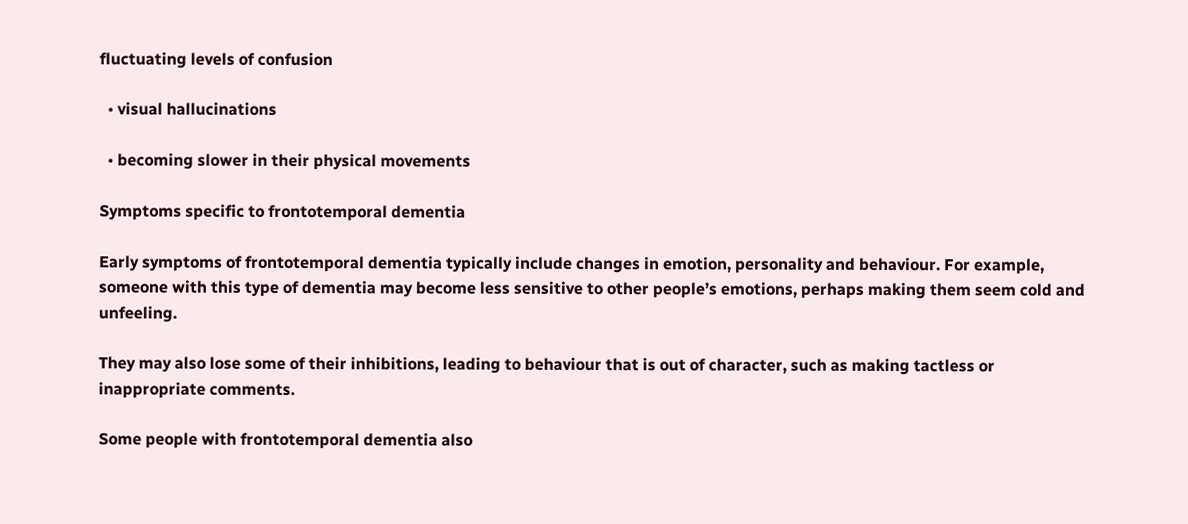fluctuating levels of confusion

  • visual hallucinations

  • becoming slower in their physical movements

Symptoms specific to frontotemporal dementia

Early symptoms of frontotemporal dementia typically include changes in emotion, personality and behaviour. For example, someone with this type of dementia may become less sensitive to other people’s emotions, perhaps making them seem cold and unfeeling.

They may also lose some of their inhibitions, leading to behaviour that is out of character, such as making tactless or inappropriate comments.

Some people with frontotemporal dementia also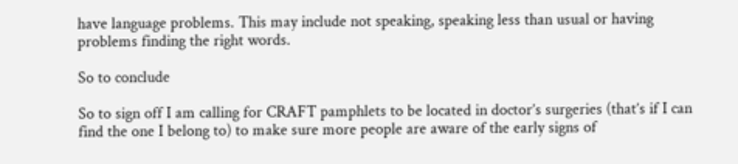have language problems. This may include not speaking, speaking less than usual or having problems finding the right words.

So to conclude

So to sign off I am calling for CRAFT pamphlets to be located in doctor’s surgeries (that’s if I can find the one I belong to) to make sure more people are aware of the early signs of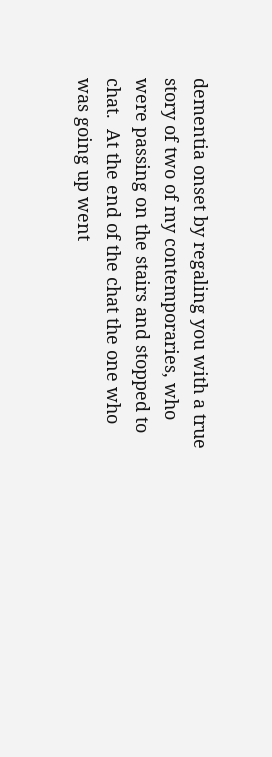dementia onset by regaling you with a true story of two of my contemporaries, who were passing on the stairs and stopped to chat.  At the end of the chat the one who was going up went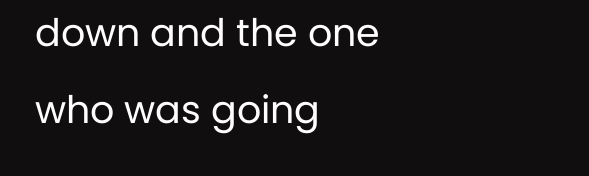down and the one who was going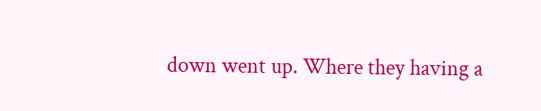down went up. Where they having a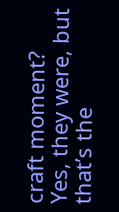craft moment?  Yes, they were, but that’s the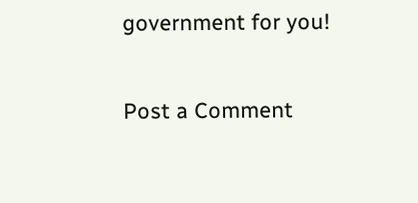government for you!

Post a Comment